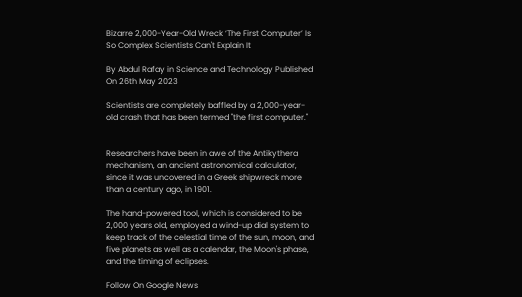Bizarre 2,000-Year-Old Wreck ‘The First Computer’ Is So Complex Scientists Can't Explain It

By Abdul Rafay in Science and Technology Published On 26th May 2023

Scientists are completely baffled by a 2,000-year-old crash that has been termed "the first computer."


Researchers have been in awe of the Antikythera mechanism, an ancient astronomical calculator, since it was uncovered in a Greek shipwreck more than a century ago, in 1901.

The hand-powered tool, which is considered to be 2,000 years old, employed a wind-up dial system to keep track of the celestial time of the sun, moon, and five planets as well as a calendar, the Moon's phase, and the timing of eclipses.

Follow On Google News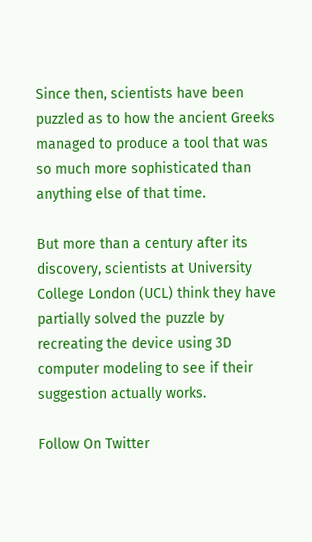Since then, scientists have been puzzled as to how the ancient Greeks managed to produce a tool that was so much more sophisticated than anything else of that time.

But more than a century after its discovery, scientists at University College London (UCL) think they have partially solved the puzzle by recreating the device using 3D computer modeling to see if their suggestion actually works.

Follow On Twitter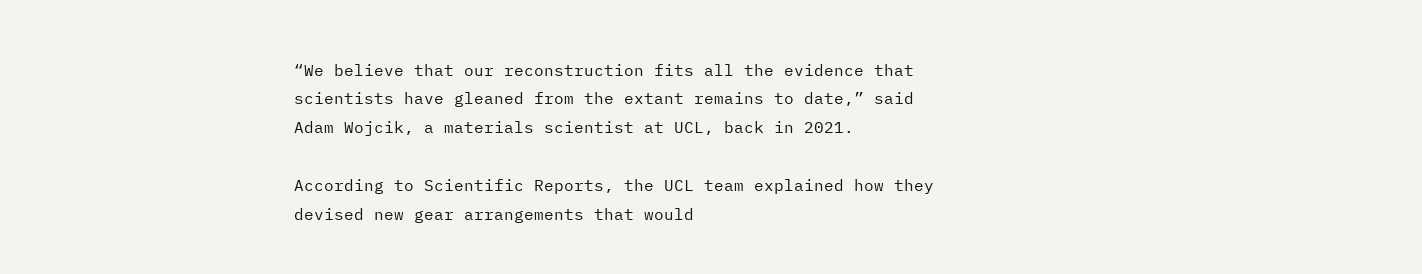“We believe that our reconstruction fits all the evidence that scientists have gleaned from the extant remains to date,” said Adam Wojcik, a materials scientist at UCL, back in 2021.

According to Scientific Reports, the UCL team explained how they devised new gear arrangements that would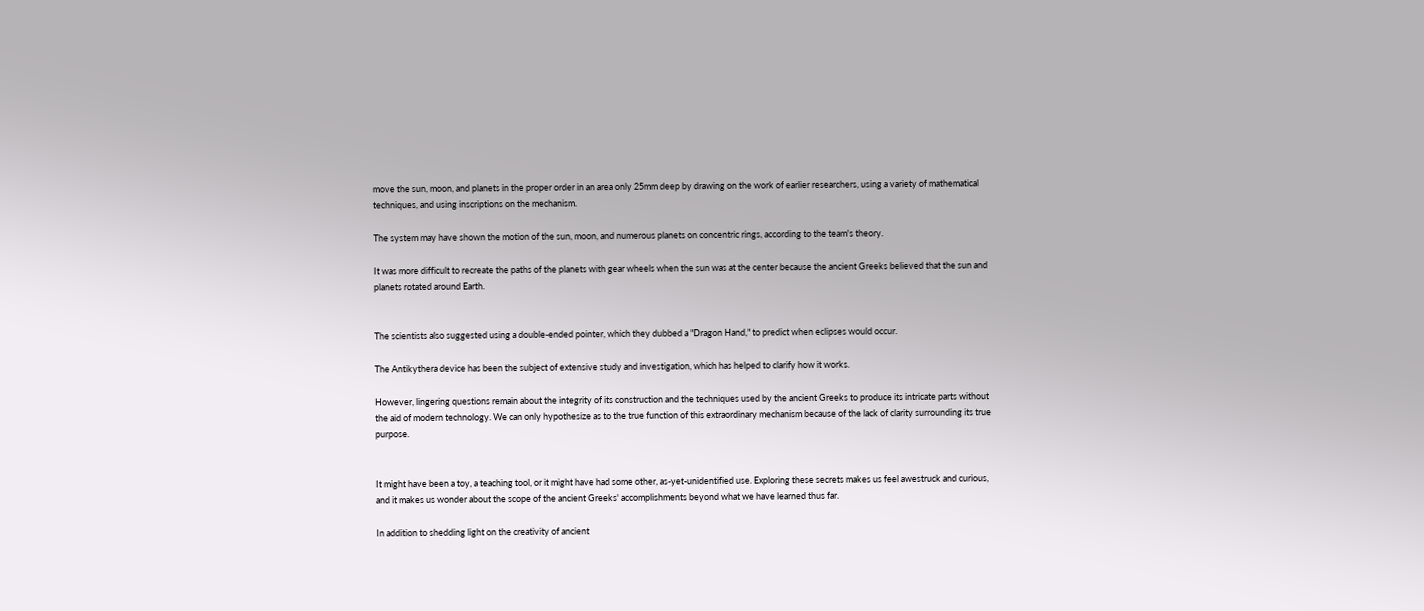move the sun, moon, and planets in the proper order in an area only 25mm deep by drawing on the work of earlier researchers, using a variety of mathematical techniques, and using inscriptions on the mechanism.

The system may have shown the motion of the sun, moon, and numerous planets on concentric rings, according to the team's theory.

It was more difficult to recreate the paths of the planets with gear wheels when the sun was at the center because the ancient Greeks believed that the sun and planets rotated around Earth.


The scientists also suggested using a double-ended pointer, which they dubbed a "Dragon Hand," to predict when eclipses would occur.

The Antikythera device has been the subject of extensive study and investigation, which has helped to clarify how it works.

However, lingering questions remain about the integrity of its construction and the techniques used by the ancient Greeks to produce its intricate parts without the aid of modern technology. We can only hypothesize as to the true function of this extraordinary mechanism because of the lack of clarity surrounding its true purpose.


It might have been a toy, a teaching tool, or it might have had some other, as-yet-unidentified use. Exploring these secrets makes us feel awestruck and curious, and it makes us wonder about the scope of the ancient Greeks' accomplishments beyond what we have learned thus far.

In addition to shedding light on the creativity of ancient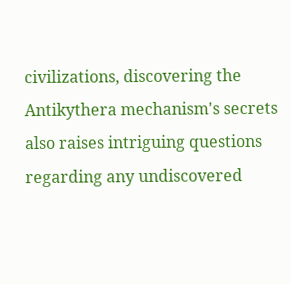civilizations, discovering the Antikythera mechanism's secrets also raises intriguing questions regarding any undiscovered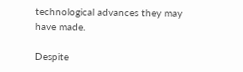technological advances they may have made.

Despite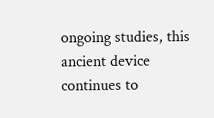ongoing studies, this ancient device continues to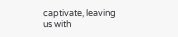captivate, leaving us with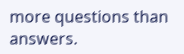more questions than answers.